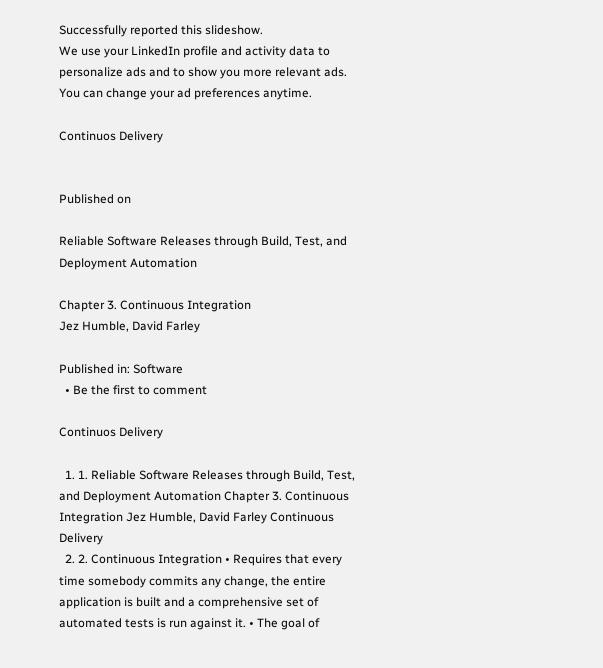Successfully reported this slideshow.
We use your LinkedIn profile and activity data to personalize ads and to show you more relevant ads. You can change your ad preferences anytime.

Continuos Delivery


Published on

Reliable Software Releases through Build, Test, and Deployment Automation

Chapter 3. Continuous Integration
Jez Humble, David Farley

Published in: Software
  • Be the first to comment

Continuos Delivery

  1. 1. Reliable Software Releases through Build, Test, and Deployment Automation Chapter 3. Continuous Integration Jez Humble, David Farley Continuous Delivery
  2. 2. Continuous Integration • Requires that every time somebody commits any change, the entire application is built and a comprehensive set of automated tests is run against it. • The goal of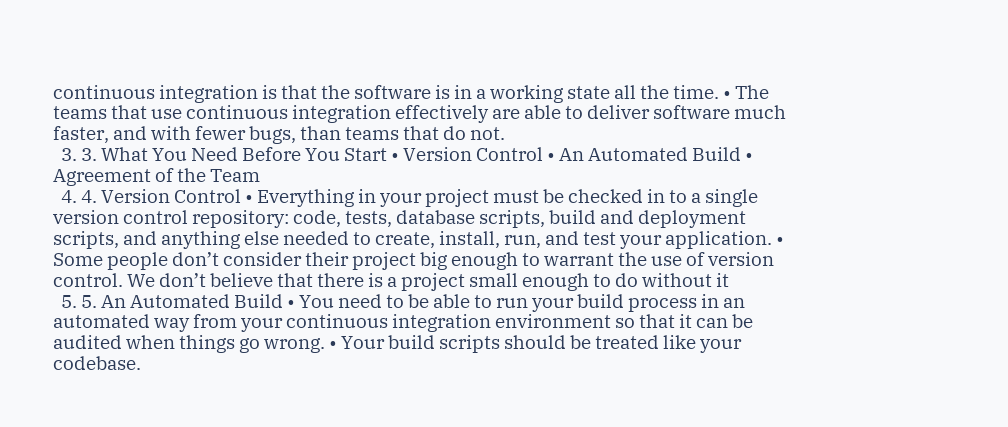continuous integration is that the software is in a working state all the time. • The teams that use continuous integration effectively are able to deliver software much faster, and with fewer bugs, than teams that do not.
  3. 3. What You Need Before You Start • Version Control • An Automated Build • Agreement of the Team
  4. 4. Version Control • Everything in your project must be checked in to a single version control repository: code, tests, database scripts, build and deployment scripts, and anything else needed to create, install, run, and test your application. • Some people don’t consider their project big enough to warrant the use of version control. We don’t believe that there is a project small enough to do without it
  5. 5. An Automated Build • You need to be able to run your build process in an automated way from your continuous integration environment so that it can be audited when things go wrong. • Your build scripts should be treated like your codebase.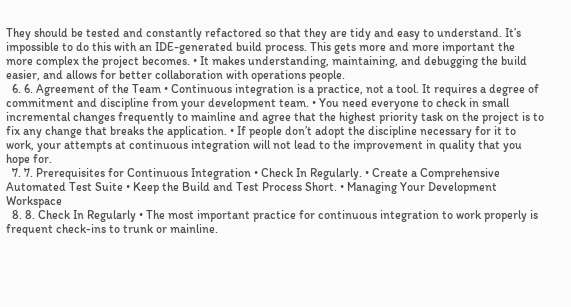They should be tested and constantly refactored so that they are tidy and easy to understand. It’s impossible to do this with an IDE-generated build process. This gets more and more important the more complex the project becomes. • It makes understanding, maintaining, and debugging the build easier, and allows for better collaboration with operations people.
  6. 6. Agreement of the Team • Continuous integration is a practice, not a tool. It requires a degree of commitment and discipline from your development team. • You need everyone to check in small incremental changes frequently to mainline and agree that the highest priority task on the project is to fix any change that breaks the application. • If people don’t adopt the discipline necessary for it to work, your attempts at continuous integration will not lead to the improvement in quality that you hope for.
  7. 7. Prerequisites for Continuous Integration • Check In Regularly. • Create a Comprehensive Automated Test Suite • Keep the Build and Test Process Short. • Managing Your Development Workspace
  8. 8. Check In Regularly • The most important practice for continuous integration to work properly is frequent check-ins to trunk or mainline.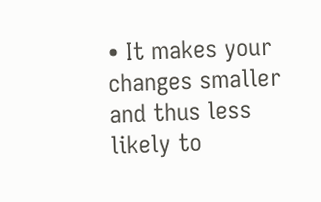• It makes your changes smaller and thus less likely to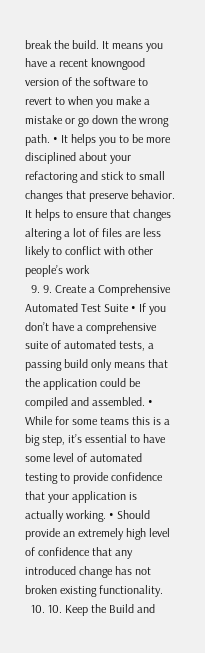break the build. It means you have a recent knowngood version of the software to revert to when you make a mistake or go down the wrong path. • It helps you to be more disciplined about your refactoring and stick to small changes that preserve behavior. It helps to ensure that changes altering a lot of files are less likely to conflict with other people’s work
  9. 9. Create a Comprehensive Automated Test Suite • If you don’t have a comprehensive suite of automated tests, a passing build only means that the application could be compiled and assembled. • While for some teams this is a big step, it’s essential to have some level of automated testing to provide confidence that your application is actually working. • Should provide an extremely high level of confidence that any introduced change has not broken existing functionality.
  10. 10. Keep the Build and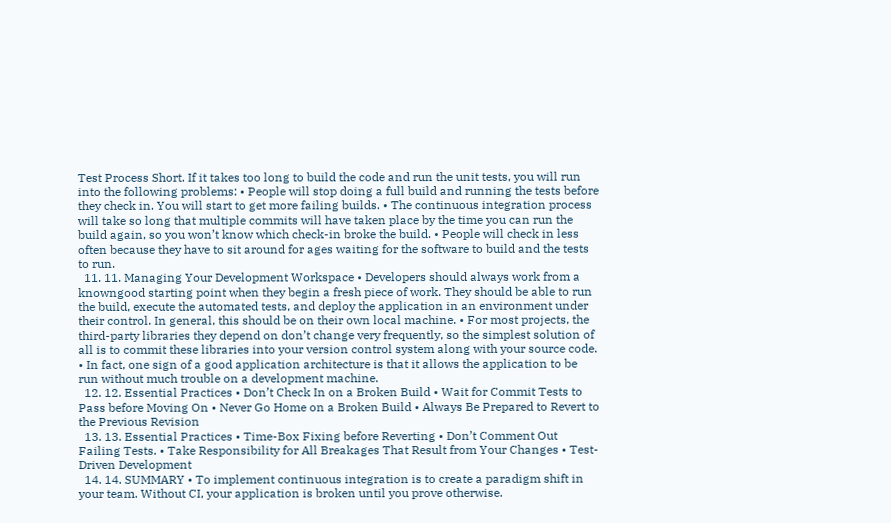Test Process Short. If it takes too long to build the code and run the unit tests, you will run into the following problems: • People will stop doing a full build and running the tests before they check in. You will start to get more failing builds. • The continuous integration process will take so long that multiple commits will have taken place by the time you can run the build again, so you won’t know which check-in broke the build. • People will check in less often because they have to sit around for ages waiting for the software to build and the tests to run.
  11. 11. Managing Your Development Workspace • Developers should always work from a knowngood starting point when they begin a fresh piece of work. They should be able to run the build, execute the automated tests, and deploy the application in an environment under their control. In general, this should be on their own local machine. • For most projects, the third-party libraries they depend on don’t change very frequently, so the simplest solution of all is to commit these libraries into your version control system along with your source code. • In fact, one sign of a good application architecture is that it allows the application to be run without much trouble on a development machine.
  12. 12. Essential Practices • Don’t Check In on a Broken Build • Wait for Commit Tests to Pass before Moving On • Never Go Home on a Broken Build • Always Be Prepared to Revert to the Previous Revision
  13. 13. Essential Practices • Time-Box Fixing before Reverting • Don’t Comment Out Failing Tests. • Take Responsibility for All Breakages That Result from Your Changes • Test-Driven Development
  14. 14. SUMMARY • To implement continuous integration is to create a paradigm shift in your team. Without CI, your application is broken until you prove otherwise.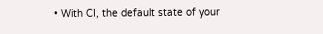• With CI, the default state of your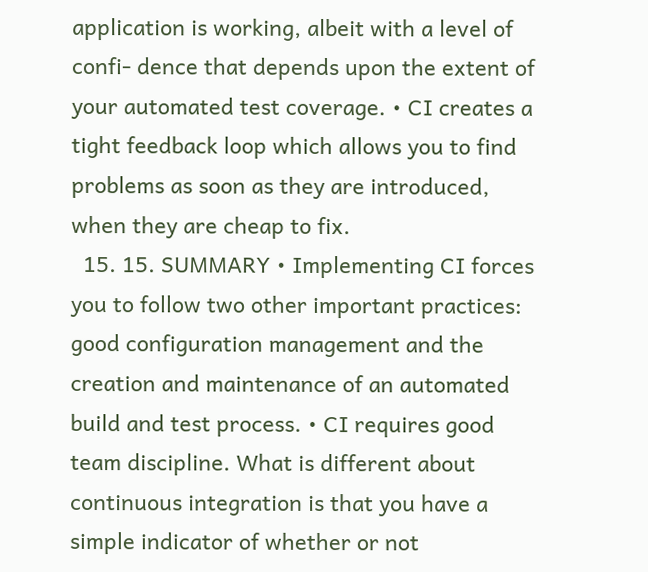application is working, albeit with a level of confi- dence that depends upon the extent of your automated test coverage. • CI creates a tight feedback loop which allows you to find problems as soon as they are introduced, when they are cheap to fix.
  15. 15. SUMMARY • Implementing CI forces you to follow two other important practices: good configuration management and the creation and maintenance of an automated build and test process. • CI requires good team discipline. What is different about continuous integration is that you have a simple indicator of whether or not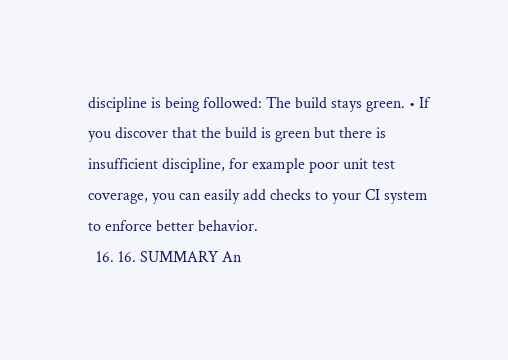discipline is being followed: The build stays green. • If you discover that the build is green but there is insufficient discipline, for example poor unit test coverage, you can easily add checks to your CI system to enforce better behavior.
  16. 16. SUMMARY An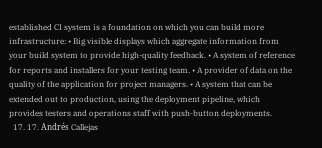established CI system is a foundation on which you can build more infrastructure: • Big visible displays which aggregate information from your build system to provide high-quality feedback. • A system of reference for reports and installers for your testing team. • A provider of data on the quality of the application for project managers. • A system that can be extended out to production, using the deployment pipeline, which provides testers and operations staff with push-button deployments.
  17. 17. Andrés Callejas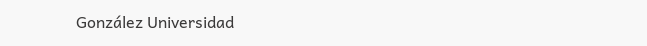González Universidad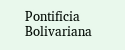Pontificia Bolivariana